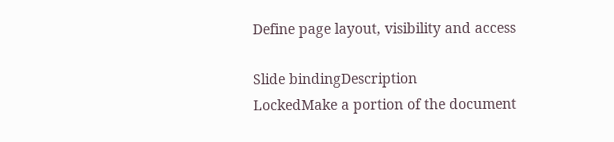Define page layout, visibility and access

Slide bindingDescription
LockedMake a portion of the document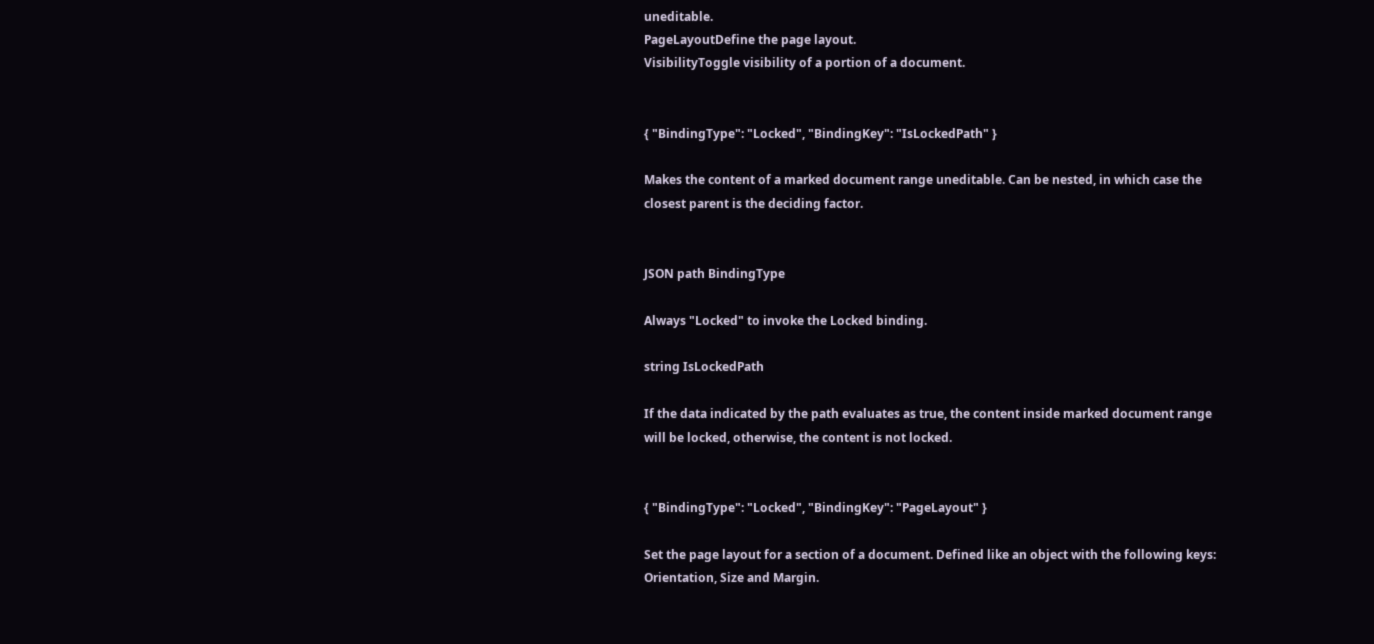uneditable.
PageLayoutDefine the page layout.
VisibilityToggle visibility of a portion of a document.


{ "BindingType": "Locked", "BindingKey": "IsLockedPath" }

Makes the content of a marked document range uneditable. Can be nested, in which case the closest parent is the deciding factor.


JSON path BindingType

Always "Locked" to invoke the Locked binding.

string IsLockedPath

If the data indicated by the path evaluates as true, the content inside marked document range will be locked, otherwise, the content is not locked.


{ "BindingType": "Locked", "BindingKey": "PageLayout" }

Set the page layout for a section of a document. Defined like an object with the following keys: Orientation, Size and Margin.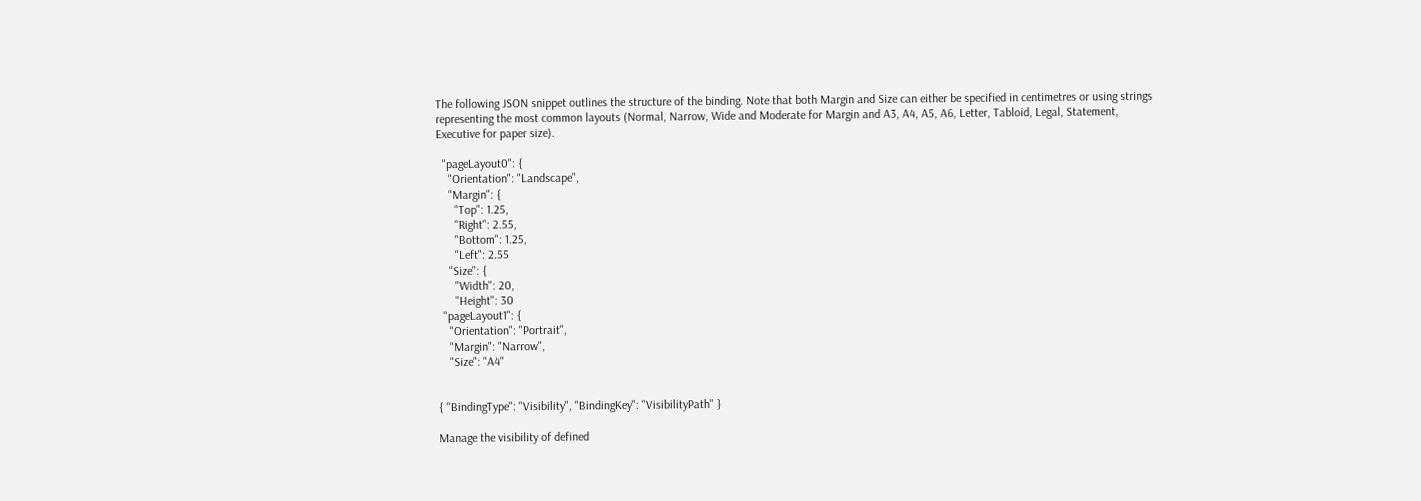The following JSON snippet outlines the structure of the binding. Note that both Margin and Size can either be specified in centimetres or using strings representing the most common layouts (Normal, Narrow, Wide and Moderate for Margin and A3, A4, A5, A6, Letter, Tabloid, Legal, Statement, Executive for paper size).

  "pageLayout0": {
    "Orientation": "Landscape",
    "Margin": {
      "Top": 1.25,
      "Right": 2.55,
      "Bottom": 1.25,
      "Left": 2.55
    "Size": {
      "Width": 20,
      "Height": 30
  "pageLayout1": {
    "Orientation": "Portrait",
    "Margin": "Narrow",
    "Size": "A4"


{ "BindingType": "Visibility", "BindingKey": "VisibilityPath" }

Manage the visibility of defined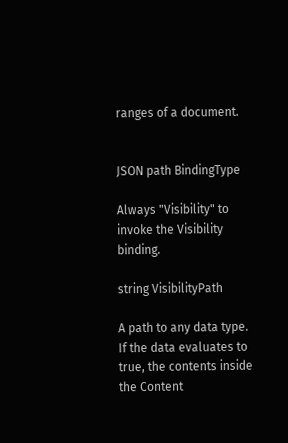ranges of a document.


JSON path BindingType

Always "Visibility" to invoke the Visibility binding.

string VisibilityPath

A path to any data type. If the data evaluates to true, the contents inside the Content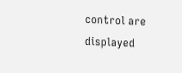control are displayed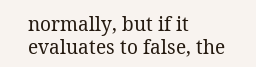normally, but if it evaluates to false, the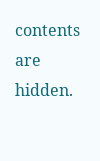contents are hidden.